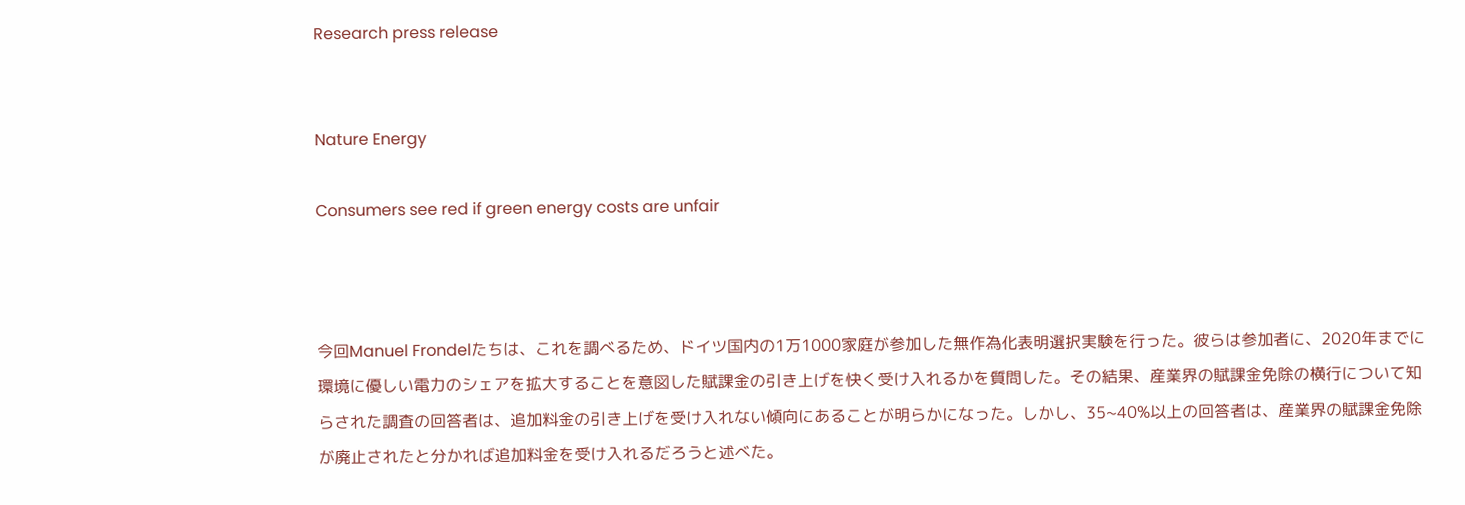Research press release


Nature Energy

Consumers see red if green energy costs are unfair



今回Manuel Frondelたちは、これを調べるため、ドイツ国内の1万1000家庭が参加した無作為化表明選択実験を行った。彼らは参加者に、2020年までに環境に優しい電力のシェアを拡大することを意図した賦課金の引き上げを快く受け入れるかを質問した。その結果、産業界の賦課金免除の横行について知らされた調査の回答者は、追加料金の引き上げを受け入れない傾向にあることが明らかになった。しかし、35~40%以上の回答者は、産業界の賦課金免除が廃止されたと分かれば追加料金を受け入れるだろうと述べた。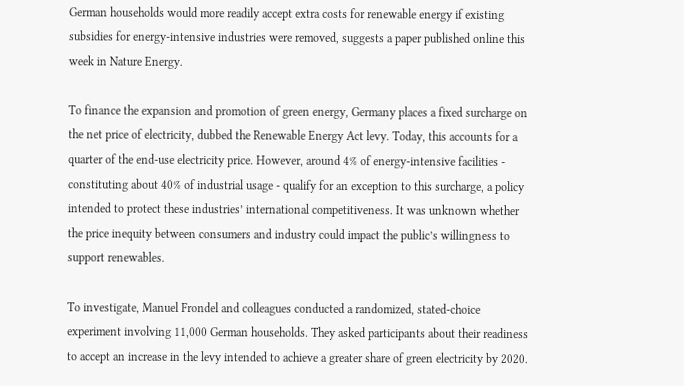German households would more readily accept extra costs for renewable energy if existing subsidies for energy-intensive industries were removed, suggests a paper published online this week in Nature Energy.

To finance the expansion and promotion of green energy, Germany places a fixed surcharge on the net price of electricity, dubbed the Renewable Energy Act levy. Today, this accounts for a quarter of the end-use electricity price. However, around 4% of energy-intensive facilities - constituting about 40% of industrial usage - qualify for an exception to this surcharge, a policy intended to protect these industries’ international competitiveness. It was unknown whether the price inequity between consumers and industry could impact the public’s willingness to support renewables.

To investigate, Manuel Frondel and colleagues conducted a randomized, stated-choice experiment involving 11,000 German households. They asked participants about their readiness to accept an increase in the levy intended to achieve a greater share of green electricity by 2020.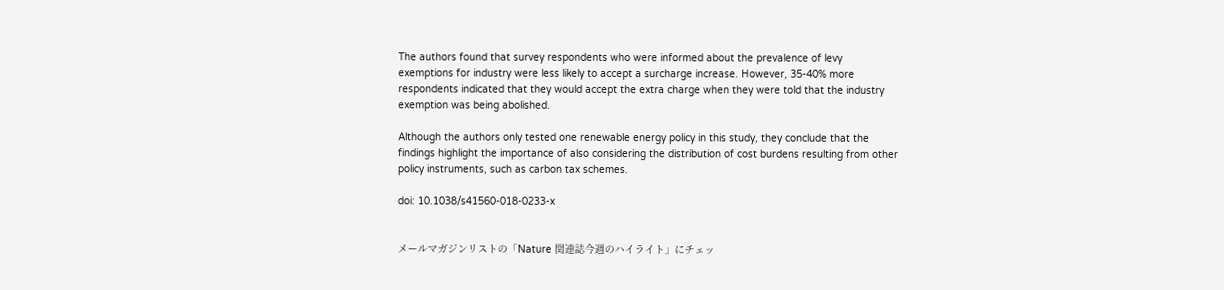The authors found that survey respondents who were informed about the prevalence of levy exemptions for industry were less likely to accept a surcharge increase. However, 35-40% more respondents indicated that they would accept the extra charge when they were told that the industry exemption was being abolished.

Although the authors only tested one renewable energy policy in this study, they conclude that the findings highlight the importance of also considering the distribution of cost burdens resulting from other policy instruments, such as carbon tax schemes.

doi: 10.1038/s41560-018-0233-x


メールマガジンリストの「Nature 関連誌今週のハイライト」にチェッ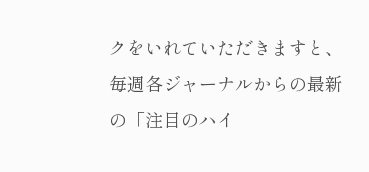クをいれていただきますと、毎週各ジャーナルからの最新の「注目のハイ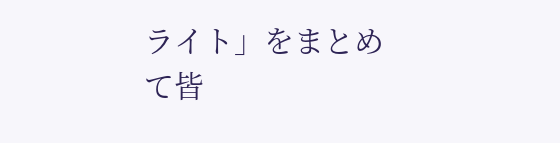ライト」をまとめて皆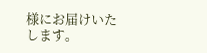様にお届けいたします。